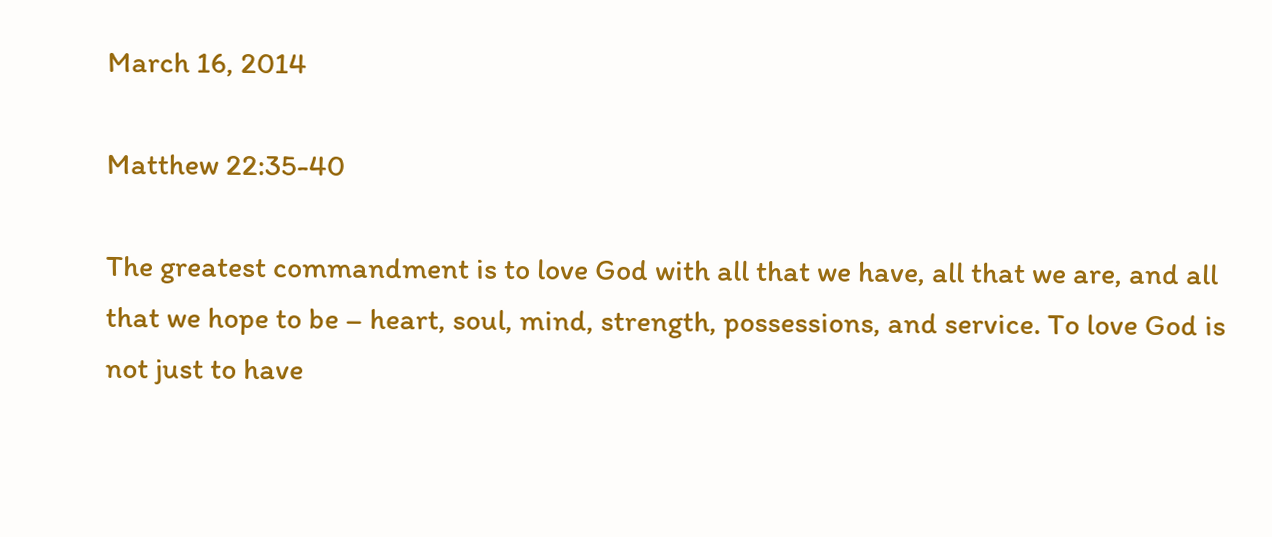March 16, 2014

Matthew 22:35-40

The greatest commandment is to love God with all that we have, all that we are, and all that we hope to be – heart, soul, mind, strength, possessions, and service. To love God is not just to have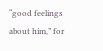“good feelings about him,” for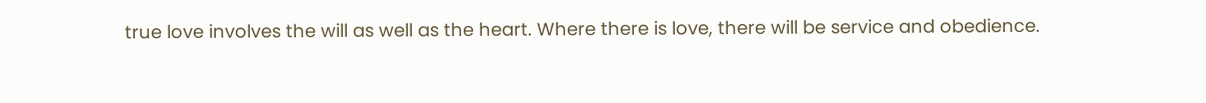true love involves the will as well as the heart. Where there is love, there will be service and obedience.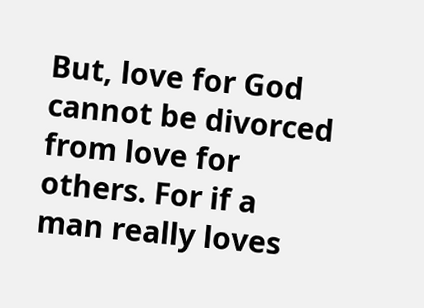But, love for God cannot be divorced from love for others. For if a man really loves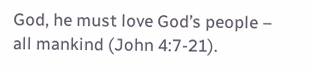God, he must love God’s people – all mankind (John 4:7-21).